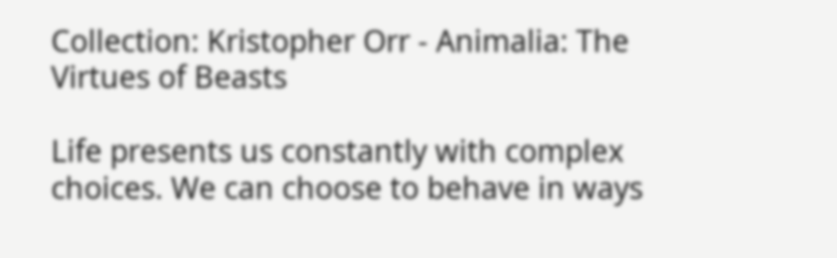Collection: Kristopher Orr - Animalia: The Virtues of Beasts

Life presents us constantly with complex choices. We can choose to behave in ways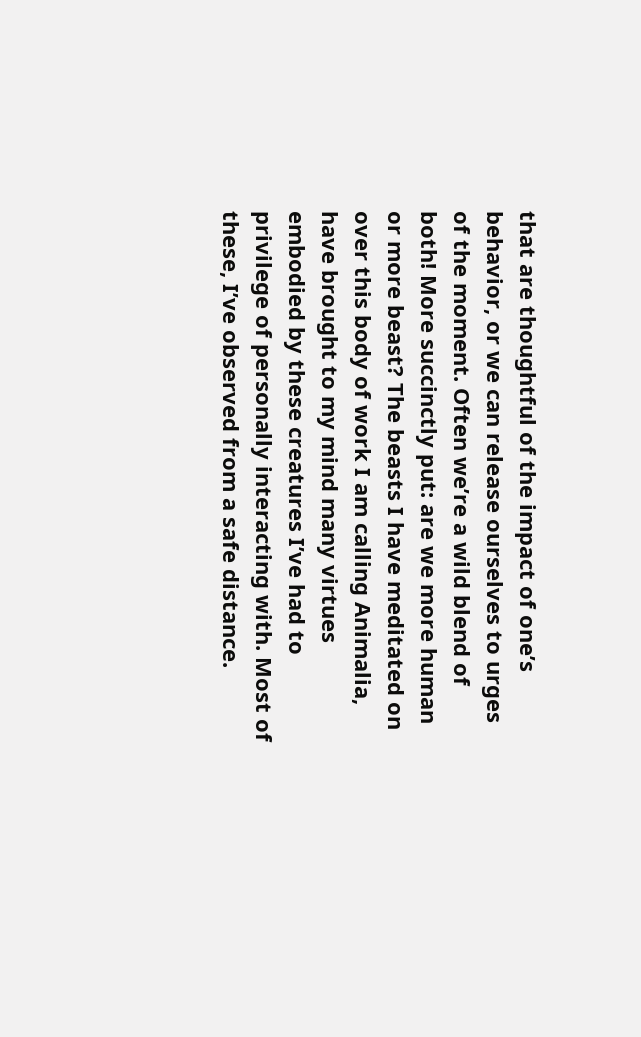that are thoughtful of the impact of one’s behavior, or we can release ourselves to urges of the moment. Often we’re a wild blend of both! More succinctly put: are we more human or more beast? The beasts I have meditated on over this body of work I am calling Animalia, have brought to my mind many virtues embodied by these creatures I’ve had to privilege of personally interacting with. Most of these, I’ve observed from a safe distance.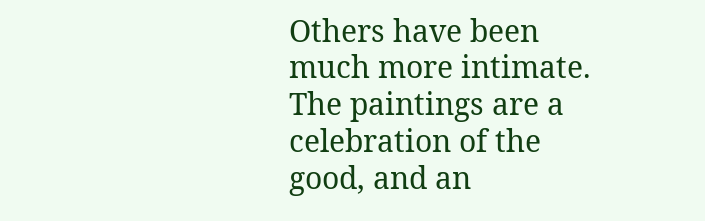Others have been much more intimate. The paintings are a celebration of the good, and an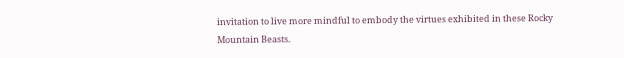invitation to live more mindful to embody the virtues exhibited in these Rocky Mountain Beasts.